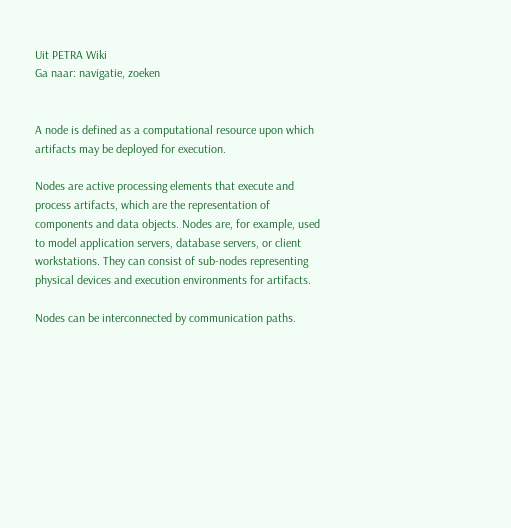Uit PETRA Wiki
Ga naar: navigatie, zoeken


A node is defined as a computational resource upon which artifacts may be deployed for execution.

Nodes are active processing elements that execute and process artifacts, which are the representation of components and data objects. Nodes are, for example, used to model application servers, database servers, or client workstations. They can consist of sub-nodes representing physical devices and execution environments for artifacts.

Nodes can be interconnected by communication paths.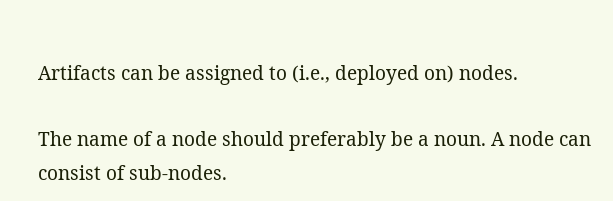Artifacts can be assigned to (i.e., deployed on) nodes.

The name of a node should preferably be a noun. A node can consist of sub-nodes.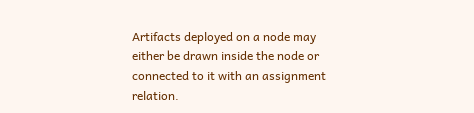Artifacts deployed on a node may either be drawn inside the node or connected to it with an assignment relation.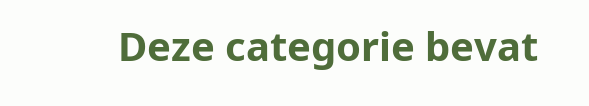Deze categorie bevat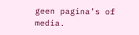geen pagina’s of media.